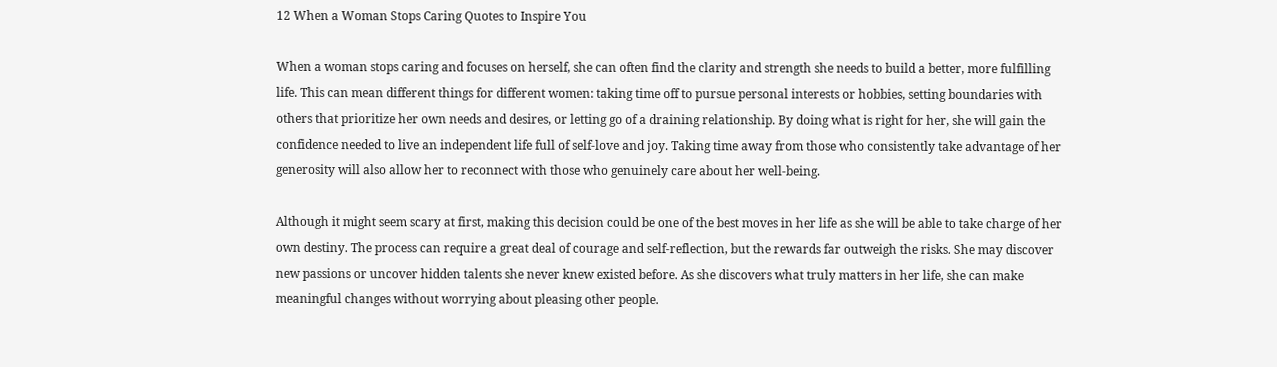12 When a Woman Stops Caring Quotes to Inspire You

When a woman stops caring and focuses on herself, she can often find the clarity and strength she needs to build a better, more fulfilling life. This can mean different things for different women: taking time off to pursue personal interests or hobbies, setting boundaries with others that prioritize her own needs and desires, or letting go of a draining relationship. By doing what is right for her, she will gain the confidence needed to live an independent life full of self-love and joy. Taking time away from those who consistently take advantage of her generosity will also allow her to reconnect with those who genuinely care about her well-being.

Although it might seem scary at first, making this decision could be one of the best moves in her life as she will be able to take charge of her own destiny. The process can require a great deal of courage and self-reflection, but the rewards far outweigh the risks. She may discover new passions or uncover hidden talents she never knew existed before. As she discovers what truly matters in her life, she can make meaningful changes without worrying about pleasing other people.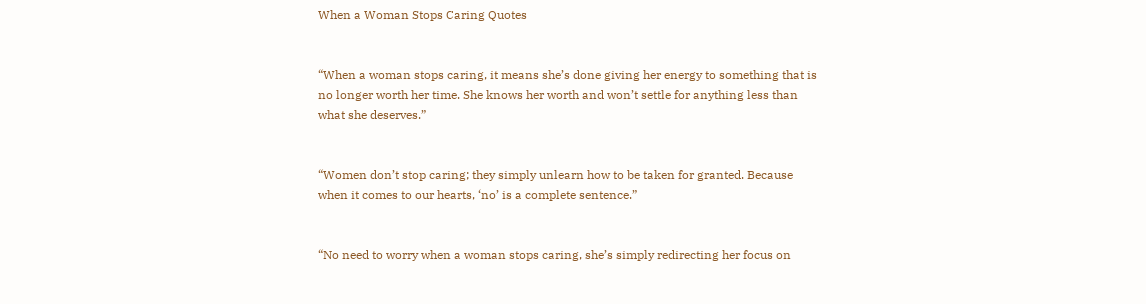When a Woman Stops Caring Quotes


“When a woman stops caring, it means she’s done giving her energy to something that is no longer worth her time. She knows her worth and won’t settle for anything less than what she deserves.”


“Women don’t stop caring; they simply unlearn how to be taken for granted. Because when it comes to our hearts, ‘no’ is a complete sentence.”


“No need to worry when a woman stops caring, she’s simply redirecting her focus on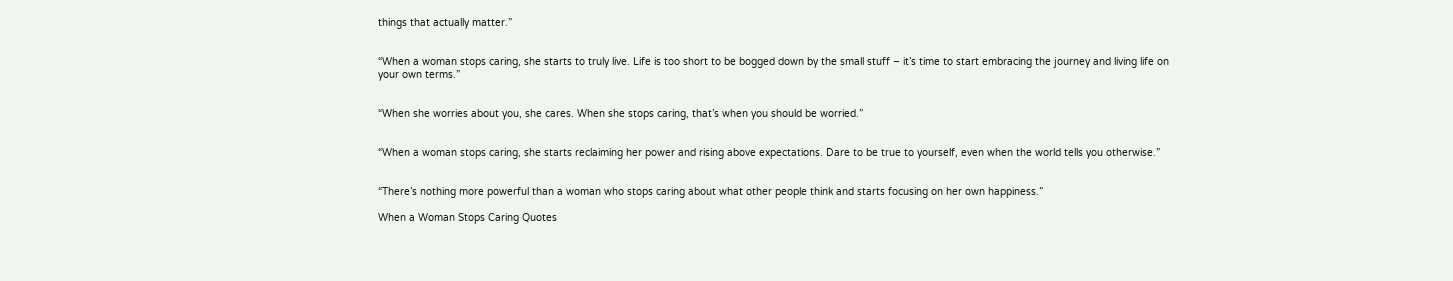things that actually matter.”


“When a woman stops caring, she starts to truly live. Life is too short to be bogged down by the small stuff – it’s time to start embracing the journey and living life on your own terms.”


“When she worries about you, she cares. When she stops caring, that’s when you should be worried.”


“When a woman stops caring, she starts reclaiming her power and rising above expectations. Dare to be true to yourself, even when the world tells you otherwise.”


“There’s nothing more powerful than a woman who stops caring about what other people think and starts focusing on her own happiness.”

When a Woman Stops Caring Quotes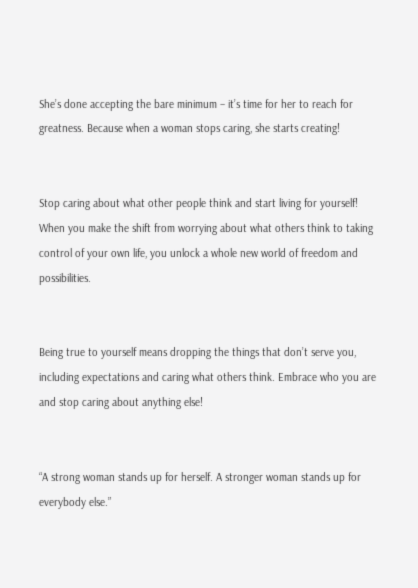She’s done accepting the bare minimum – it’s time for her to reach for greatness. Because when a woman stops caring, she starts creating!


Stop caring about what other people think and start living for yourself! When you make the shift from worrying about what others think to taking control of your own life, you unlock a whole new world of freedom and possibilities.


Being true to yourself means dropping the things that don’t serve you, including expectations and caring what others think. Embrace who you are and stop caring about anything else!


“A strong woman stands up for herself. A stronger woman stands up for everybody else.”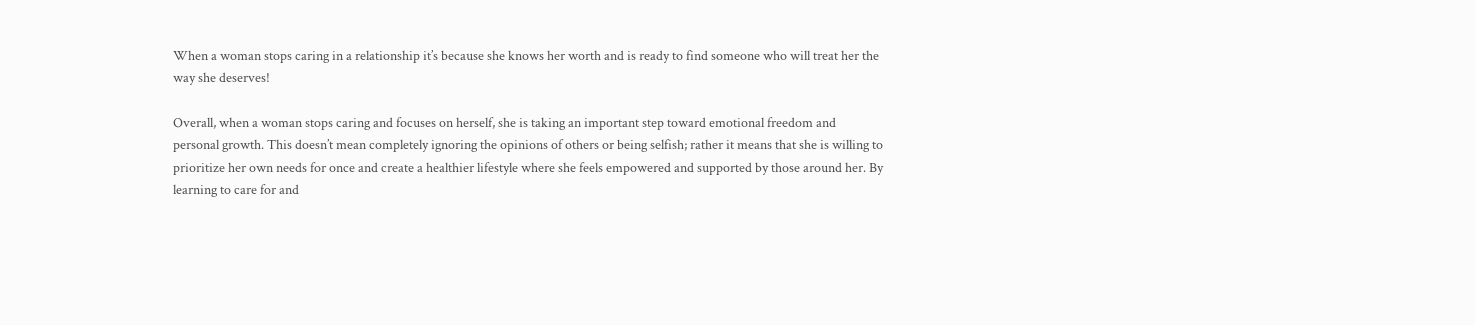When a woman stops caring in a relationship it’s because she knows her worth and is ready to find someone who will treat her the way she deserves!

Overall, when a woman stops caring and focuses on herself, she is taking an important step toward emotional freedom and personal growth. This doesn’t mean completely ignoring the opinions of others or being selfish; rather it means that she is willing to prioritize her own needs for once and create a healthier lifestyle where she feels empowered and supported by those around her. By learning to care for and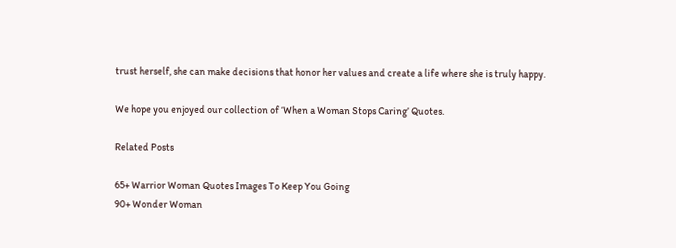trust herself, she can make decisions that honor her values and create a life where she is truly happy.

We hope you enjoyed our collection of ‘When a Woman Stops Caring’ Quotes.

Related Posts

65+ Warrior Woman Quotes Images To Keep You Going
90+ Wonder Woman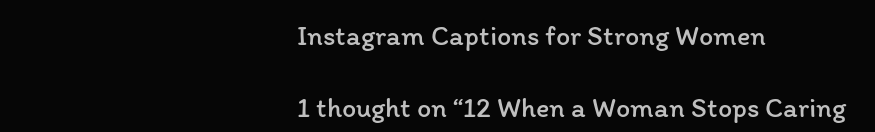Instagram Captions for Strong Women

1 thought on “12 When a Woman Stops Caring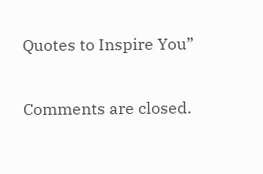Quotes to Inspire You”

Comments are closed.